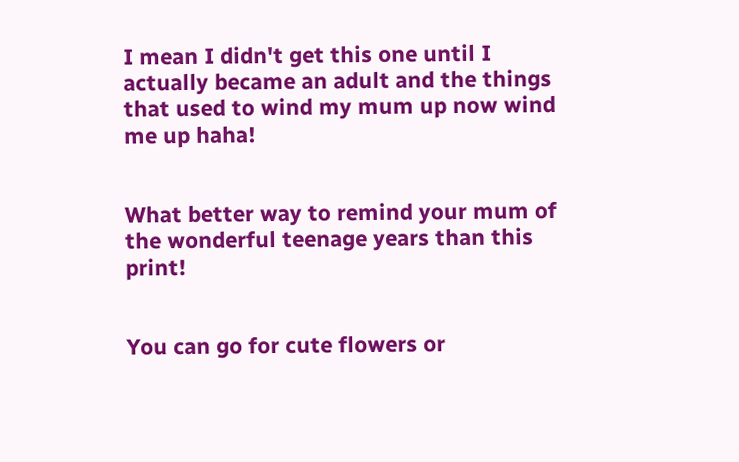I mean I didn't get this one until I actually became an adult and the things that used to wind my mum up now wind me up haha!


What better way to remind your mum of the wonderful teenage years than this print!


You can go for cute flowers or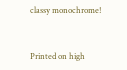classy monochrome!


Printed on high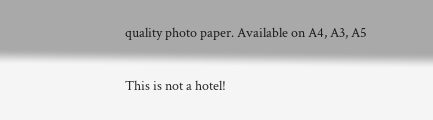quality photo paper. Available on A4, A3, A5

This is not a hotel!